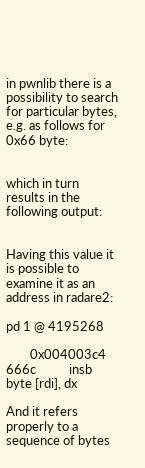in pwnlib there is a possibility to search for particular bytes, e.g. as follows for 0x66 byte:


which in turn results in the following output:


Having this value it is possible to examine it as an address in radare2:

pd 1 @ 4195268

        0x004003c4      666c           insb byte [rdi], dx

And it refers properly to a sequence of bytes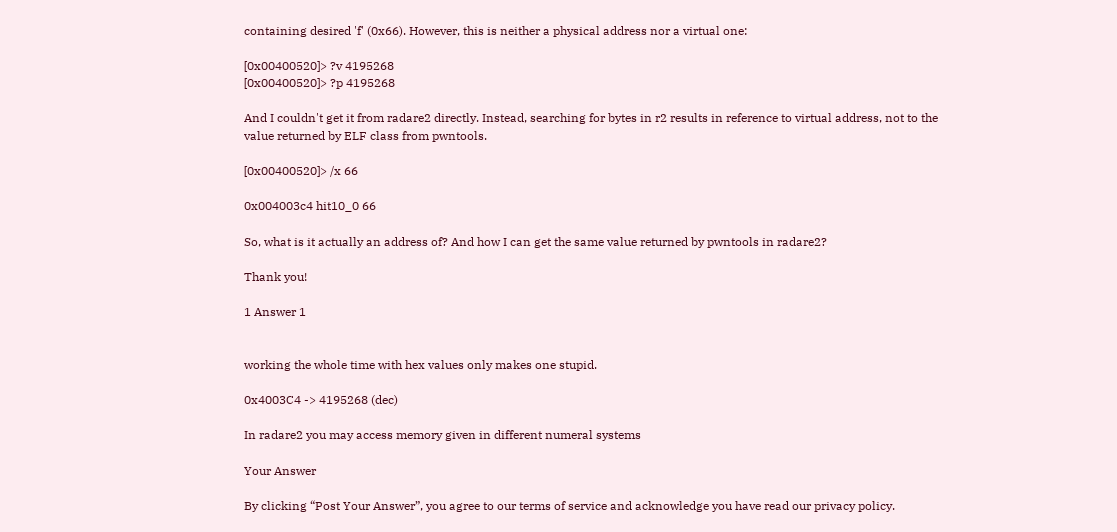containing desired 'f' (0x66). However, this is neither a physical address nor a virtual one:

[0x00400520]> ?v 4195268
[0x00400520]> ?p 4195268

And I couldn't get it from radare2 directly. Instead, searching for bytes in r2 results in reference to virtual address, not to the value returned by ELF class from pwntools.

[0x00400520]> /x 66

0x004003c4 hit10_0 66

So, what is it actually an address of? And how I can get the same value returned by pwntools in radare2?

Thank you!

1 Answer 1


working the whole time with hex values only makes one stupid.

0x4003C4 -> 4195268 (dec)

In radare2 you may access memory given in different numeral systems

Your Answer

By clicking “Post Your Answer”, you agree to our terms of service and acknowledge you have read our privacy policy.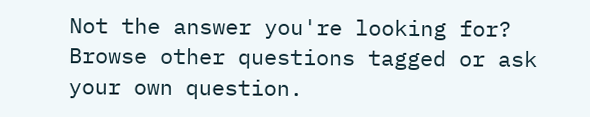Not the answer you're looking for? Browse other questions tagged or ask your own question.